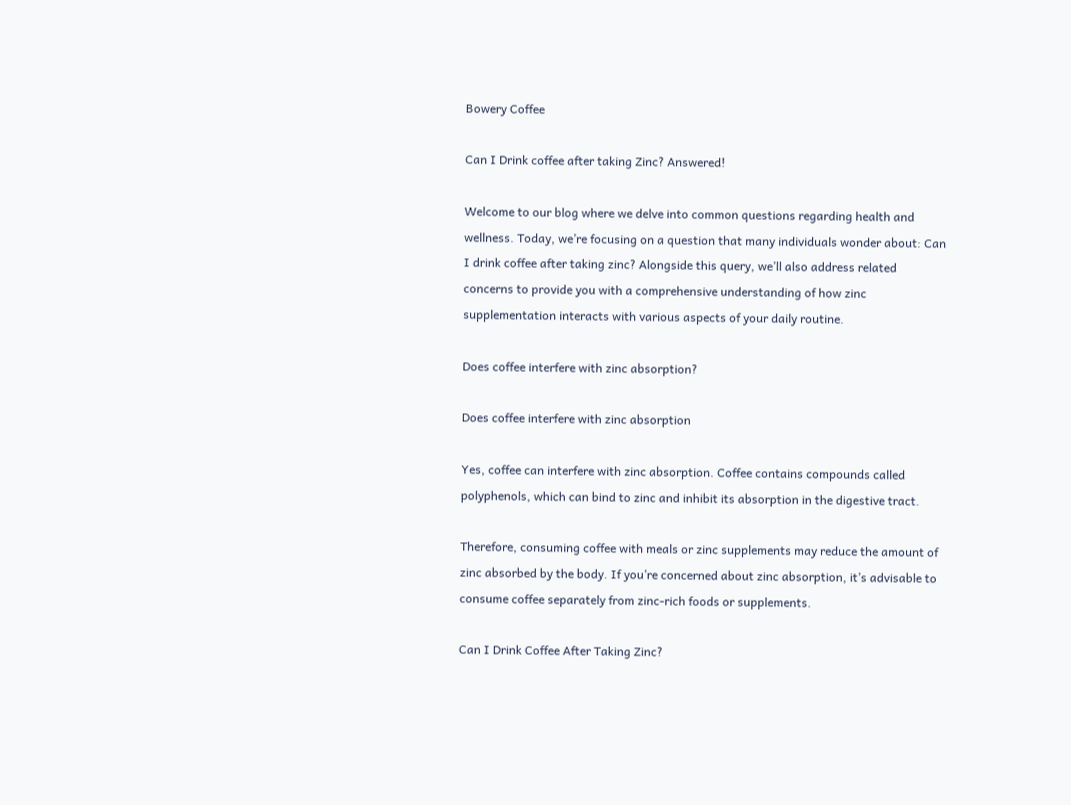Bowery Coffee

Can I Drink coffee after taking Zinc? Answered!

Welcome to our blog where we delve into common questions regarding health and wellness. Today, we’re focusing on a question that many individuals wonder about: Can I drink coffee after taking zinc? Alongside this query, we’ll also address related concerns to provide you with a comprehensive understanding of how zinc supplementation interacts with various aspects of your daily routine.

Does coffee interfere with zinc absorption?

Does coffee interfere with zinc absorption

Yes, coffee can interfere with zinc absorption. Coffee contains compounds called polyphenols, which can bind to zinc and inhibit its absorption in the digestive tract.

Therefore, consuming coffee with meals or zinc supplements may reduce the amount of zinc absorbed by the body. If you’re concerned about zinc absorption, it’s advisable to consume coffee separately from zinc-rich foods or supplements.

Can I Drink Coffee After Taking Zinc?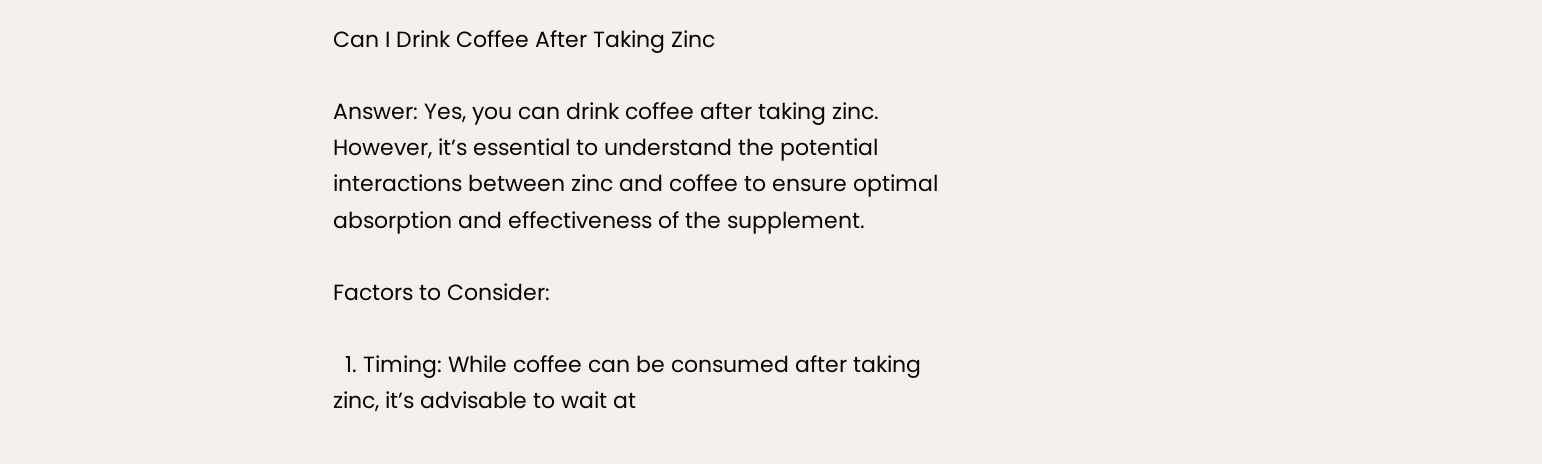Can I Drink Coffee After Taking Zinc

Answer: Yes, you can drink coffee after taking zinc. However, it’s essential to understand the potential interactions between zinc and coffee to ensure optimal absorption and effectiveness of the supplement.

Factors to Consider:

  1. Timing: While coffee can be consumed after taking zinc, it’s advisable to wait at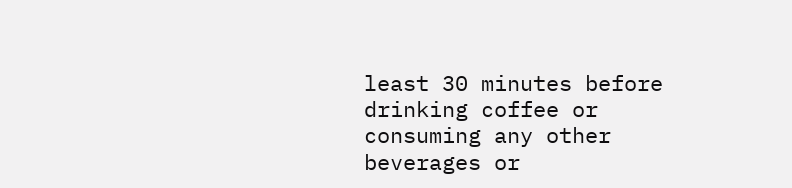least 30 minutes before drinking coffee or consuming any other beverages or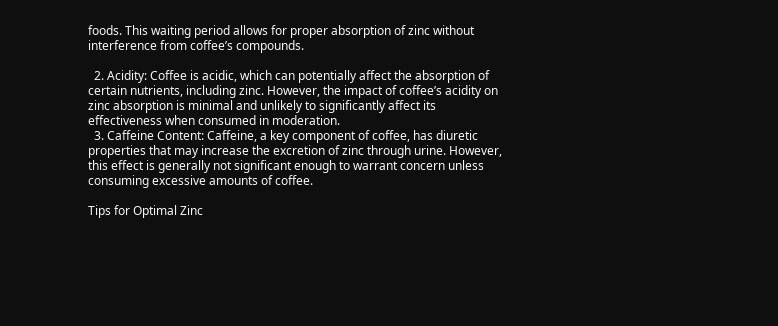foods. This waiting period allows for proper absorption of zinc without interference from coffee’s compounds.

  2. Acidity: Coffee is acidic, which can potentially affect the absorption of certain nutrients, including zinc. However, the impact of coffee’s acidity on zinc absorption is minimal and unlikely to significantly affect its effectiveness when consumed in moderation.
  3. Caffeine Content: Caffeine, a key component of coffee, has diuretic properties that may increase the excretion of zinc through urine. However, this effect is generally not significant enough to warrant concern unless consuming excessive amounts of coffee.

Tips for Optimal Zinc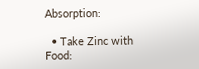Absorption:

  • Take Zinc with Food: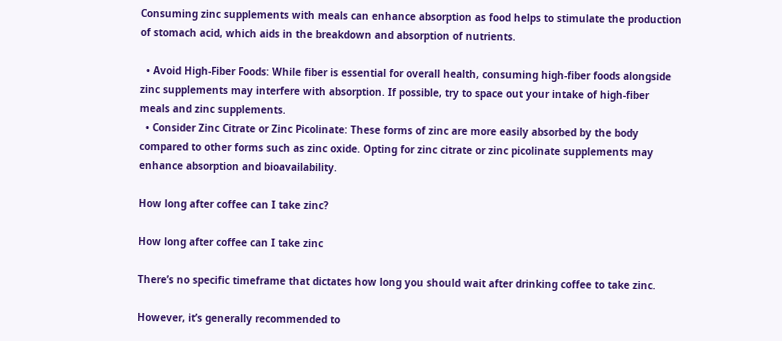Consuming zinc supplements with meals can enhance absorption as food helps to stimulate the production of stomach acid, which aids in the breakdown and absorption of nutrients.

  • Avoid High-Fiber Foods: While fiber is essential for overall health, consuming high-fiber foods alongside zinc supplements may interfere with absorption. If possible, try to space out your intake of high-fiber meals and zinc supplements.
  • Consider Zinc Citrate or Zinc Picolinate: These forms of zinc are more easily absorbed by the body compared to other forms such as zinc oxide. Opting for zinc citrate or zinc picolinate supplements may enhance absorption and bioavailability.

How long after coffee can I take zinc?

How long after coffee can I take zinc

There’s no specific timeframe that dictates how long you should wait after drinking coffee to take zinc.

However, it’s generally recommended to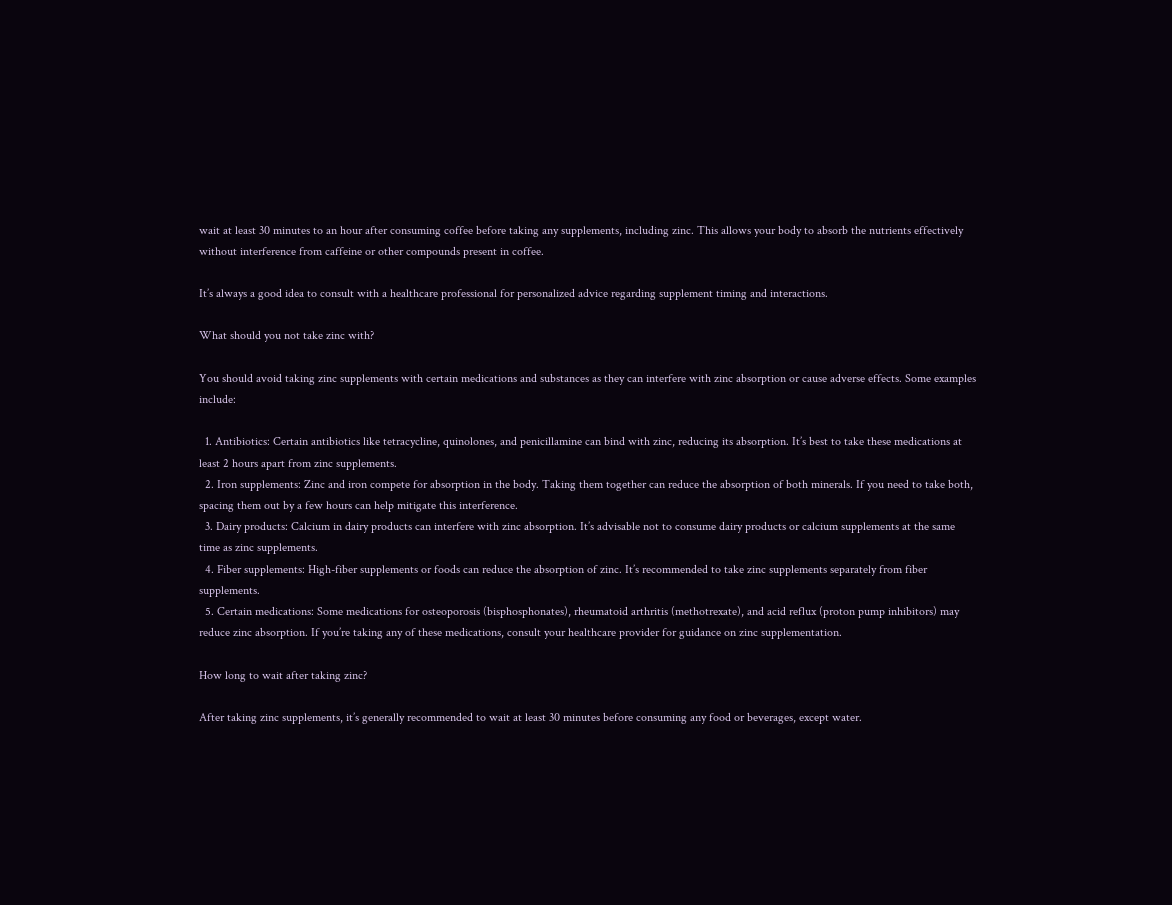wait at least 30 minutes to an hour after consuming coffee before taking any supplements, including zinc. This allows your body to absorb the nutrients effectively without interference from caffeine or other compounds present in coffee.

It’s always a good idea to consult with a healthcare professional for personalized advice regarding supplement timing and interactions.

What should you not take zinc with?

You should avoid taking zinc supplements with certain medications and substances as they can interfere with zinc absorption or cause adverse effects. Some examples include:

  1. Antibiotics: Certain antibiotics like tetracycline, quinolones, and penicillamine can bind with zinc, reducing its absorption. It’s best to take these medications at least 2 hours apart from zinc supplements.
  2. Iron supplements: Zinc and iron compete for absorption in the body. Taking them together can reduce the absorption of both minerals. If you need to take both, spacing them out by a few hours can help mitigate this interference.
  3. Dairy products: Calcium in dairy products can interfere with zinc absorption. It’s advisable not to consume dairy products or calcium supplements at the same time as zinc supplements.
  4. Fiber supplements: High-fiber supplements or foods can reduce the absorption of zinc. It’s recommended to take zinc supplements separately from fiber supplements.
  5. Certain medications: Some medications for osteoporosis (bisphosphonates), rheumatoid arthritis (methotrexate), and acid reflux (proton pump inhibitors) may reduce zinc absorption. If you’re taking any of these medications, consult your healthcare provider for guidance on zinc supplementation.

How long to wait after taking zinc?

After taking zinc supplements, it’s generally recommended to wait at least 30 minutes before consuming any food or beverages, except water.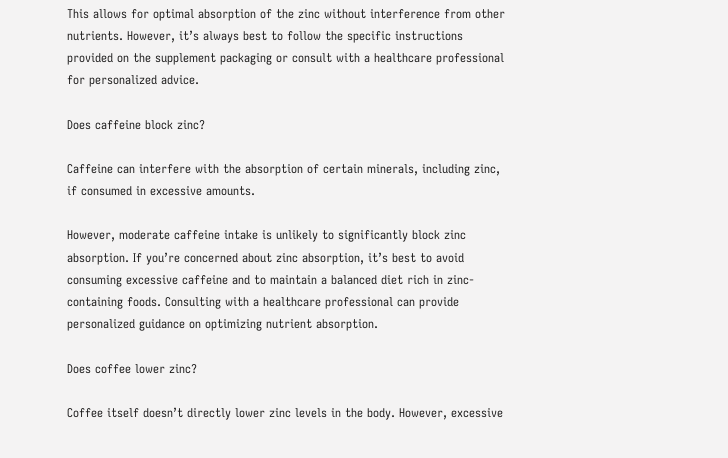This allows for optimal absorption of the zinc without interference from other nutrients. However, it’s always best to follow the specific instructions provided on the supplement packaging or consult with a healthcare professional for personalized advice.

Does caffeine block zinc?

Caffeine can interfere with the absorption of certain minerals, including zinc, if consumed in excessive amounts.

However, moderate caffeine intake is unlikely to significantly block zinc absorption. If you’re concerned about zinc absorption, it’s best to avoid consuming excessive caffeine and to maintain a balanced diet rich in zinc-containing foods. Consulting with a healthcare professional can provide personalized guidance on optimizing nutrient absorption.

Does coffee lower zinc?

Coffee itself doesn’t directly lower zinc levels in the body. However, excessive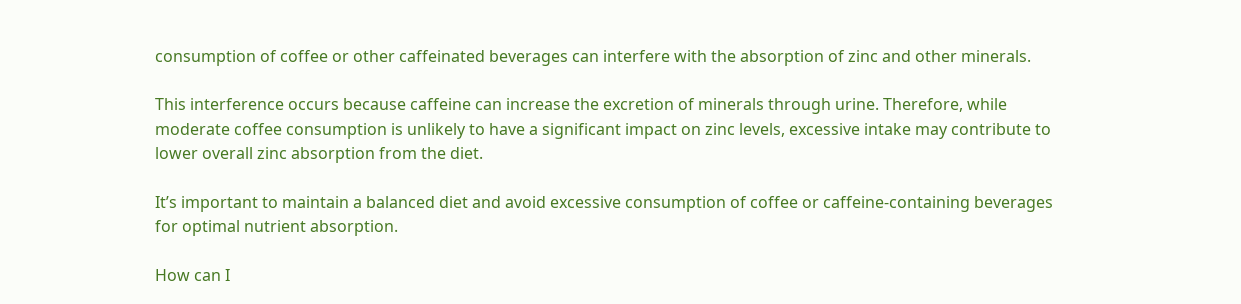consumption of coffee or other caffeinated beverages can interfere with the absorption of zinc and other minerals.

This interference occurs because caffeine can increase the excretion of minerals through urine. Therefore, while moderate coffee consumption is unlikely to have a significant impact on zinc levels, excessive intake may contribute to lower overall zinc absorption from the diet.

It’s important to maintain a balanced diet and avoid excessive consumption of coffee or caffeine-containing beverages for optimal nutrient absorption.

How can I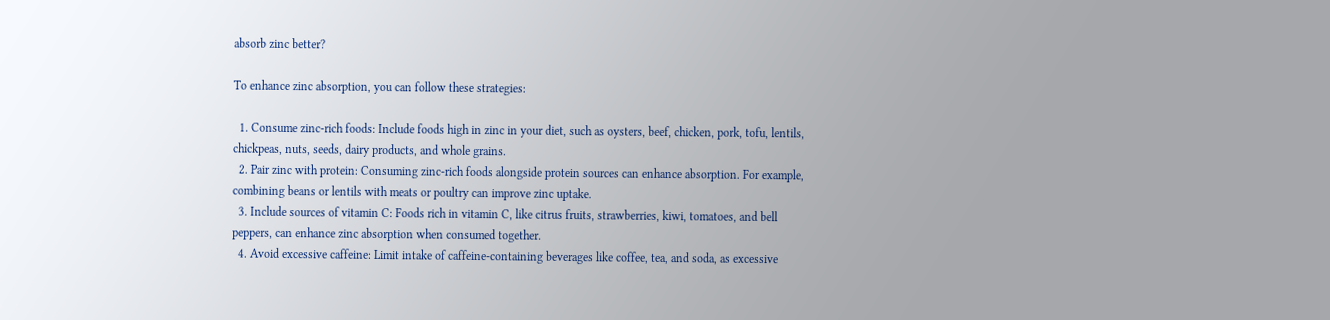absorb zinc better?

To enhance zinc absorption, you can follow these strategies:

  1. Consume zinc-rich foods: Include foods high in zinc in your diet, such as oysters, beef, chicken, pork, tofu, lentils, chickpeas, nuts, seeds, dairy products, and whole grains.
  2. Pair zinc with protein: Consuming zinc-rich foods alongside protein sources can enhance absorption. For example, combining beans or lentils with meats or poultry can improve zinc uptake.
  3. Include sources of vitamin C: Foods rich in vitamin C, like citrus fruits, strawberries, kiwi, tomatoes, and bell peppers, can enhance zinc absorption when consumed together.
  4. Avoid excessive caffeine: Limit intake of caffeine-containing beverages like coffee, tea, and soda, as excessive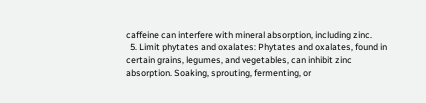caffeine can interfere with mineral absorption, including zinc.
  5. Limit phytates and oxalates: Phytates and oxalates, found in certain grains, legumes, and vegetables, can inhibit zinc absorption. Soaking, sprouting, fermenting, or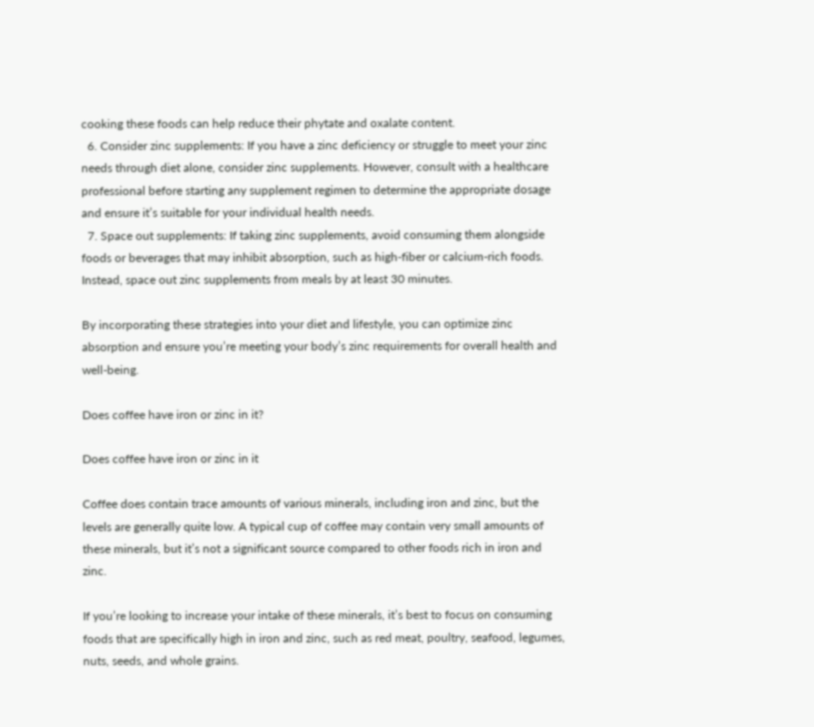cooking these foods can help reduce their phytate and oxalate content.
  6. Consider zinc supplements: If you have a zinc deficiency or struggle to meet your zinc needs through diet alone, consider zinc supplements. However, consult with a healthcare professional before starting any supplement regimen to determine the appropriate dosage and ensure it’s suitable for your individual health needs.
  7. Space out supplements: If taking zinc supplements, avoid consuming them alongside foods or beverages that may inhibit absorption, such as high-fiber or calcium-rich foods. Instead, space out zinc supplements from meals by at least 30 minutes.

By incorporating these strategies into your diet and lifestyle, you can optimize zinc absorption and ensure you’re meeting your body’s zinc requirements for overall health and well-being.

Does coffee have iron or zinc in it?

Does coffee have iron or zinc in it

Coffee does contain trace amounts of various minerals, including iron and zinc, but the levels are generally quite low. A typical cup of coffee may contain very small amounts of these minerals, but it’s not a significant source compared to other foods rich in iron and zinc.

If you’re looking to increase your intake of these minerals, it’s best to focus on consuming foods that are specifically high in iron and zinc, such as red meat, poultry, seafood, legumes, nuts, seeds, and whole grains.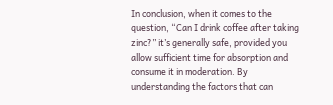In conclusion, when it comes to the question, “Can I drink coffee after taking zinc?” it’s generally safe, provided you allow sufficient time for absorption and consume it in moderation. By understanding the factors that can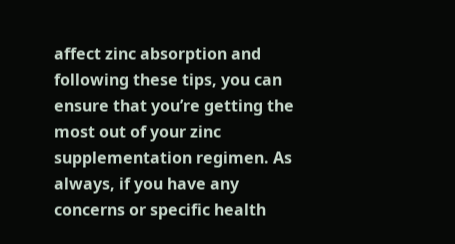affect zinc absorption and following these tips, you can ensure that you’re getting the most out of your zinc supplementation regimen. As always, if you have any concerns or specific health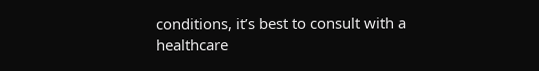conditions, it’s best to consult with a healthcare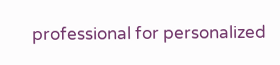professional for personalized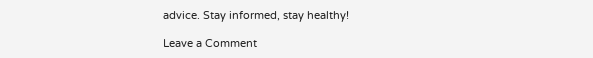advice. Stay informed, stay healthy!

Leave a Comment